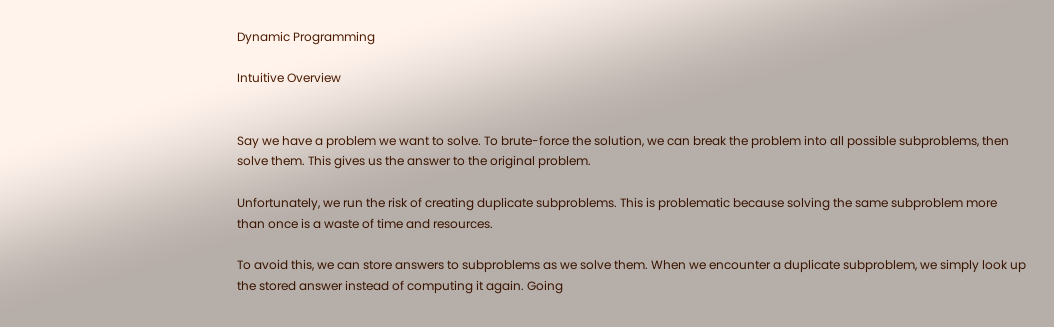Dynamic Programming

Intuitive Overview


Say we have a problem we want to solve. To brute-force the solution, we can break the problem into all possible subproblems, then solve them. This gives us the answer to the original problem.

Unfortunately, we run the risk of creating duplicate subproblems. This is problematic because solving the same subproblem more than once is a waste of time and resources.

To avoid this, we can store answers to subproblems as we solve them. When we encounter a duplicate subproblem, we simply look up the stored answer instead of computing it again. Going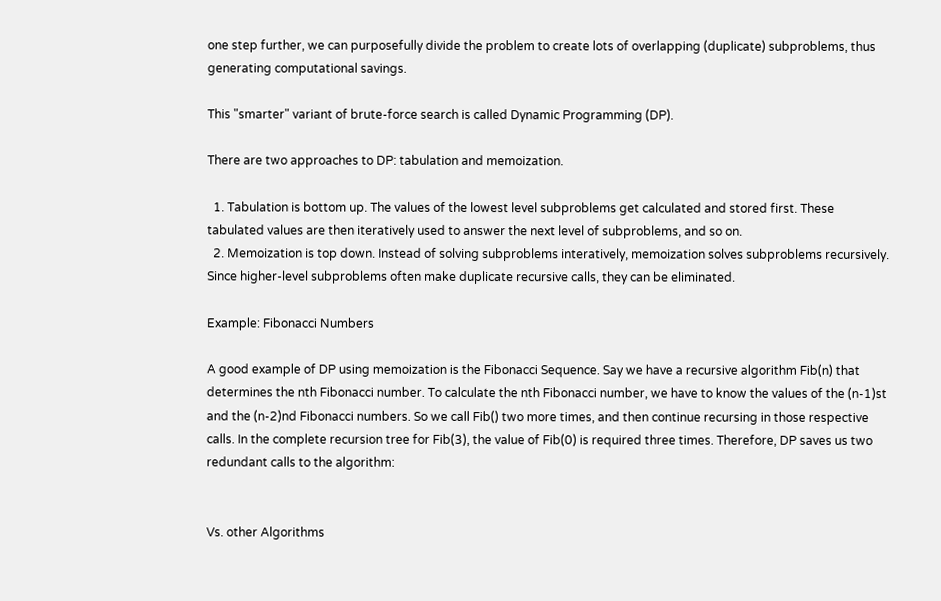one step further, we can purposefully divide the problem to create lots of overlapping (duplicate) subproblems, thus generating computational savings.

This "smarter" variant of brute-force search is called Dynamic Programming (DP).

There are two approaches to DP: tabulation and memoization.

  1. Tabulation is bottom up. The values of the lowest level subproblems get calculated and stored first. These tabulated values are then iteratively used to answer the next level of subproblems, and so on.
  2. Memoization is top down. Instead of solving subproblems interatively, memoization solves subproblems recursively. Since higher-level subproblems often make duplicate recursive calls, they can be eliminated.

Example: Fibonacci Numbers

A good example of DP using memoization is the Fibonacci Sequence. Say we have a recursive algorithm Fib(n) that determines the nth Fibonacci number. To calculate the nth Fibonacci number, we have to know the values of the (n-1)st and the (n-2)nd Fibonacci numbers. So we call Fib() two more times, and then continue recursing in those respective calls. In the complete recursion tree for Fib(3), the value of Fib(0) is required three times. Therefore, DP saves us two redundant calls to the algorithm:


Vs. other Algorithms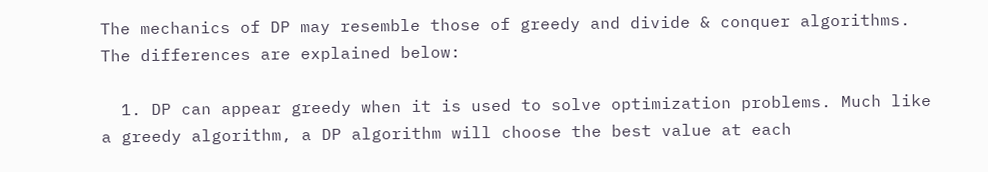The mechanics of DP may resemble those of greedy and divide & conquer algorithms. The differences are explained below:

  1. DP can appear greedy when it is used to solve optimization problems. Much like a greedy algorithm, a DP algorithm will choose the best value at each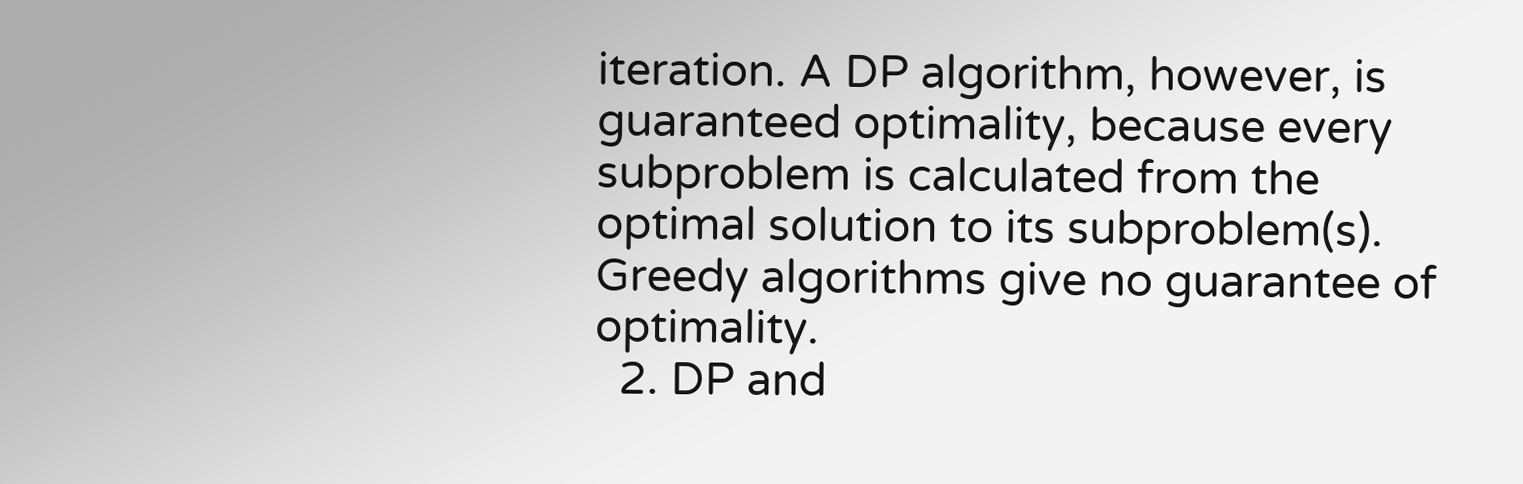iteration. A DP algorithm, however, is guaranteed optimality, because every subproblem is calculated from the optimal solution to its subproblem(s). Greedy algorithms give no guarantee of optimality.
  2. DP and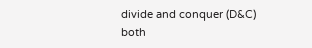divide and conquer (D&C) both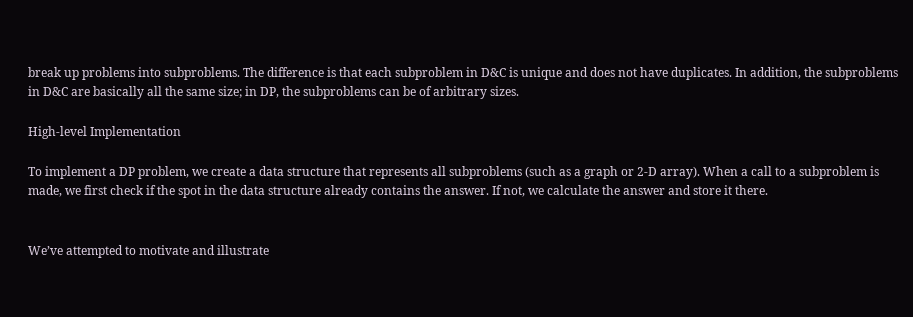break up problems into subproblems. The difference is that each subproblem in D&C is unique and does not have duplicates. In addition, the subproblems in D&C are basically all the same size; in DP, the subproblems can be of arbitrary sizes.

High-level Implementation

To implement a DP problem, we create a data structure that represents all subproblems (such as a graph or 2-D array). When a call to a subproblem is made, we first check if the spot in the data structure already contains the answer. If not, we calculate the answer and store it there.


We’ve attempted to motivate and illustrate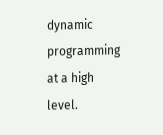dynamic programming at a high level.